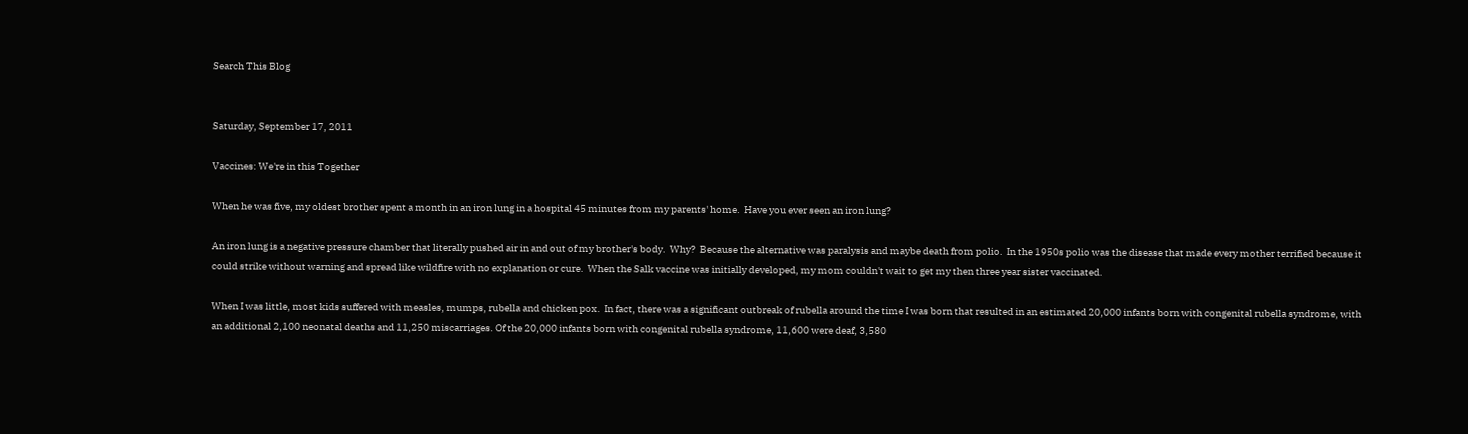Search This Blog


Saturday, September 17, 2011

Vaccines: We're in this Together

When he was five, my oldest brother spent a month in an iron lung in a hospital 45 minutes from my parents' home.  Have you ever seen an iron lung?

An iron lung is a negative pressure chamber that literally pushed air in and out of my brother's body.  Why?  Because the alternative was paralysis and maybe death from polio.  In the 1950s polio was the disease that made every mother terrified because it could strike without warning and spread like wildfire with no explanation or cure.  When the Salk vaccine was initially developed, my mom couldn't wait to get my then three year sister vaccinated.

When I was little, most kids suffered with measles, mumps, rubella and chicken pox.  In fact, there was a significant outbreak of rubella around the time I was born that resulted in an estimated 20,000 infants born with congenital rubella syndrome, with an additional 2,100 neonatal deaths and 11,250 miscarriages. Of the 20,000 infants born with congenital rubella syndrome, 11,600 were deaf, 3,580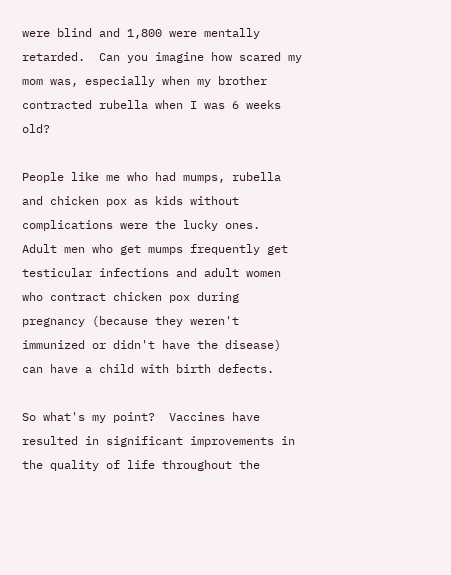were blind and 1,800 were mentally retarded.  Can you imagine how scared my mom was, especially when my brother contracted rubella when I was 6 weeks old?

People like me who had mumps, rubella and chicken pox as kids without complications were the lucky ones.  Adult men who get mumps frequently get testicular infections and adult women who contract chicken pox during pregnancy (because they weren't immunized or didn't have the disease) can have a child with birth defects.

So what's my point?  Vaccines have resulted in significant improvements in the quality of life throughout the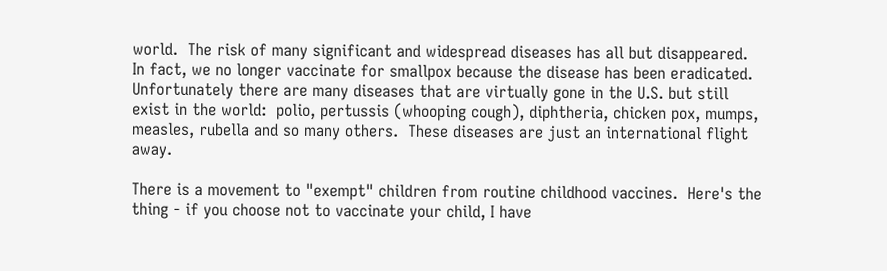world.  The risk of many significant and widespread diseases has all but disappeared.  In fact, we no longer vaccinate for smallpox because the disease has been eradicated.  Unfortunately there are many diseases that are virtually gone in the U.S. but still exist in the world:  polio, pertussis (whooping cough), diphtheria, chicken pox, mumps, measles, rubella and so many others.  These diseases are just an international flight away.

There is a movement to "exempt" children from routine childhood vaccines.  Here's the thing - if you choose not to vaccinate your child, I have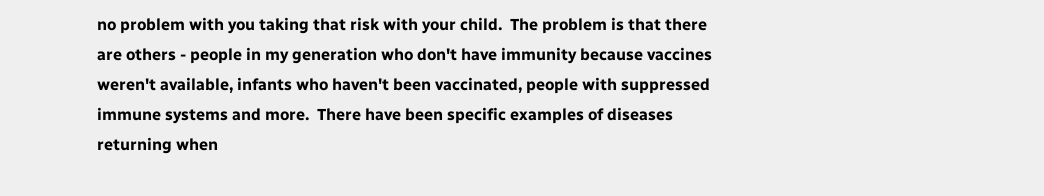no problem with you taking that risk with your child.  The problem is that there are others - people in my generation who don't have immunity because vaccines weren't available, infants who haven't been vaccinated, people with suppressed immune systems and more.  There have been specific examples of diseases returning when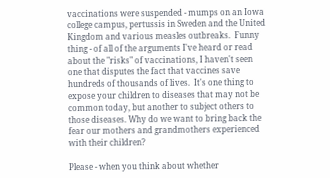vaccinations were suspended - mumps on an Iowa college campus, pertussis in Sweden and the United Kingdom and various measles outbreaks.  Funny thing - of all of the arguments I've heard or read about the "risks" of vaccinations, I haven't seen one that disputes the fact that vaccines save hundreds of thousands of lives.  It's one thing to expose your children to diseases that may not be common today, but another to subject others to those diseases. Why do we want to bring back the fear our mothers and grandmothers experienced with their children?

Please - when you think about whether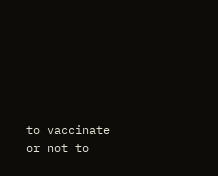to vaccinate or not to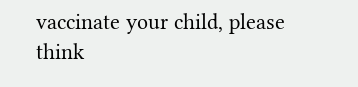vaccinate your child, please think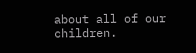about all of our children.